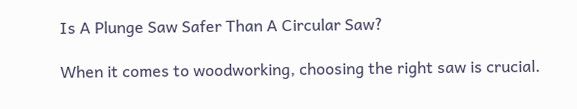Is A Plunge Saw Safer Than A Circular Saw?

When it comes to woodworking, choosing the right saw is crucial.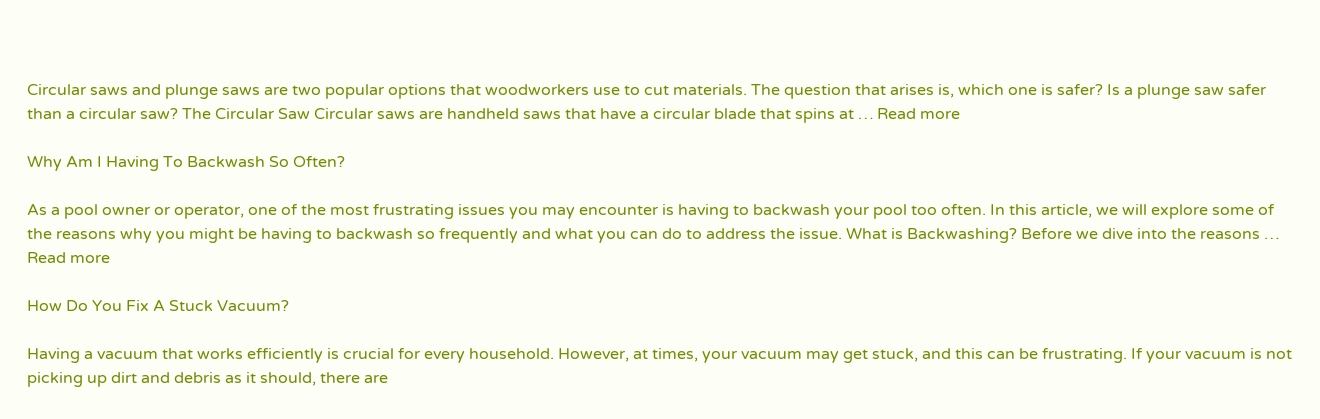Circular saws and plunge saws are two popular options that woodworkers use to cut materials. The question that arises is, which one is safer? Is a plunge saw safer than a circular saw? The Circular Saw Circular saws are handheld saws that have a circular blade that spins at … Read more

Why Am I Having To Backwash So Often?

As a pool owner or operator, one of the most frustrating issues you may encounter is having to backwash your pool too often. In this article, we will explore some of the reasons why you might be having to backwash so frequently and what you can do to address the issue. What is Backwashing? Before we dive into the reasons … Read more

How Do You Fix A Stuck Vacuum?

Having a vacuum that works efficiently is crucial for every household. However, at times, your vacuum may get stuck, and this can be frustrating. If your vacuum is not picking up dirt and debris as it should, there are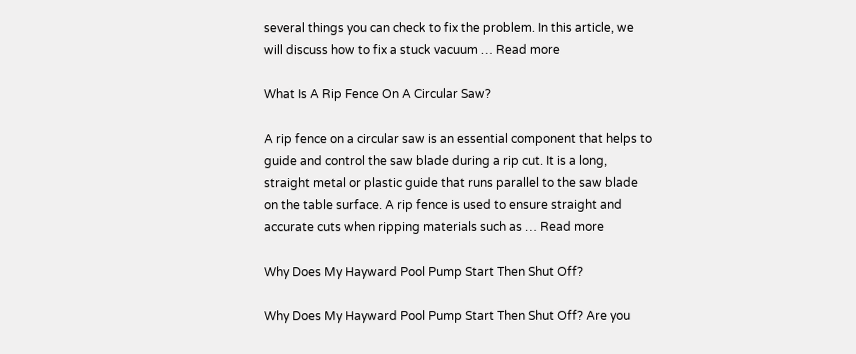several things you can check to fix the problem. In this article, we will discuss how to fix a stuck vacuum … Read more

What Is A Rip Fence On A Circular Saw?

A rip fence on a circular saw is an essential component that helps to guide and control the saw blade during a rip cut. It is a long, straight metal or plastic guide that runs parallel to the saw blade on the table surface. A rip fence is used to ensure straight and accurate cuts when ripping materials such as … Read more

Why Does My Hayward Pool Pump Start Then Shut Off?

Why Does My Hayward Pool Pump Start Then Shut Off? Are you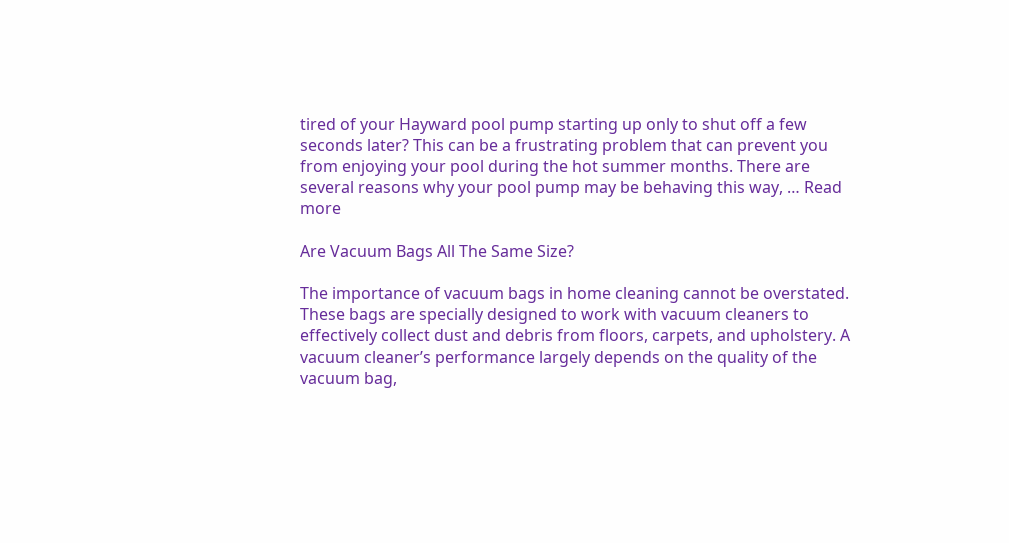tired of your Hayward pool pump starting up only to shut off a few seconds later? This can be a frustrating problem that can prevent you from enjoying your pool during the hot summer months. There are several reasons why your pool pump may be behaving this way, … Read more

Are Vacuum Bags All The Same Size?

The importance of vacuum bags in home cleaning cannot be overstated. These bags are specially designed to work with vacuum cleaners to effectively collect dust and debris from floors, carpets, and upholstery. A vacuum cleaner’s performance largely depends on the quality of the vacuum bag,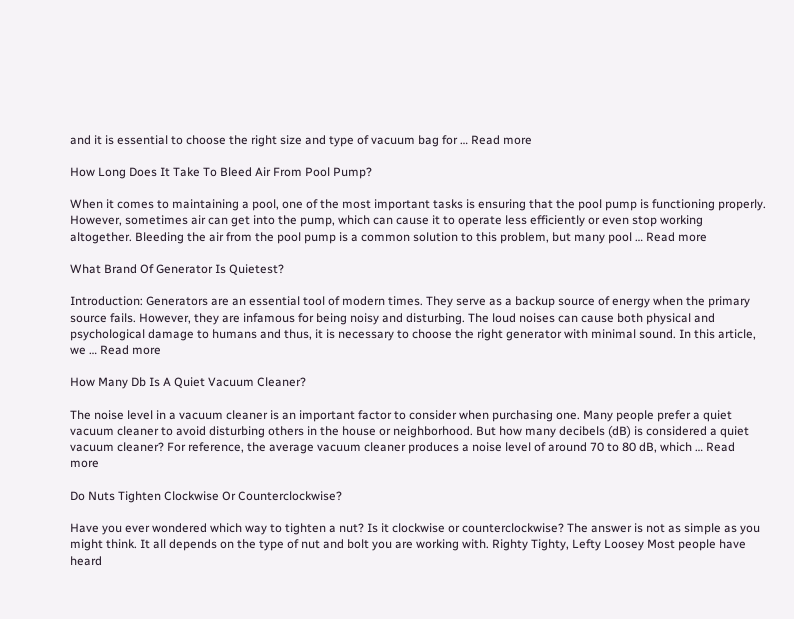and it is essential to choose the right size and type of vacuum bag for … Read more

How Long Does It Take To Bleed Air From Pool Pump?

When it comes to maintaining a pool, one of the most important tasks is ensuring that the pool pump is functioning properly. However, sometimes air can get into the pump, which can cause it to operate less efficiently or even stop working altogether. Bleeding the air from the pool pump is a common solution to this problem, but many pool … Read more

What Brand Of Generator Is Quietest?

Introduction: Generators are an essential tool of modern times. They serve as a backup source of energy when the primary source fails. However, they are infamous for being noisy and disturbing. The loud noises can cause both physical and psychological damage to humans and thus, it is necessary to choose the right generator with minimal sound. In this article, we … Read more

How Many Db Is A Quiet Vacuum Cleaner?

The noise level in a vacuum cleaner is an important factor to consider when purchasing one. Many people prefer a quiet vacuum cleaner to avoid disturbing others in the house or neighborhood. But how many decibels (dB) is considered a quiet vacuum cleaner? For reference, the average vacuum cleaner produces a noise level of around 70 to 80 dB, which … Read more

Do Nuts Tighten Clockwise Or Counterclockwise?

Have you ever wondered which way to tighten a nut? Is it clockwise or counterclockwise? The answer is not as simple as you might think. It all depends on the type of nut and bolt you are working with. Righty Tighty, Lefty Loosey Most people have heard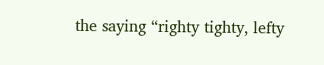the saying “righty tighty, lefty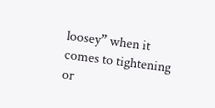loosey” when it comes to tightening or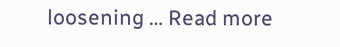loosening … Read more